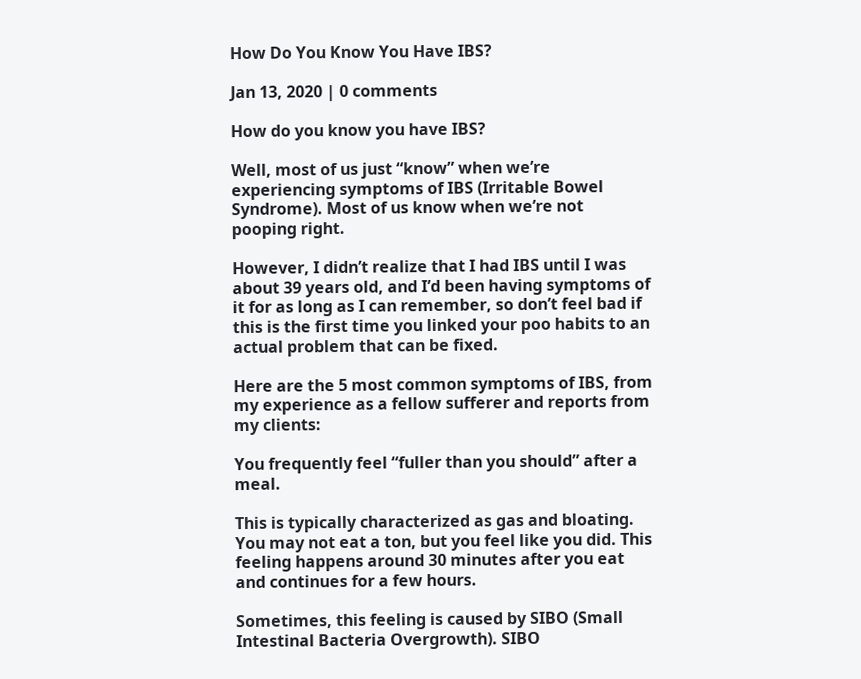How Do You Know You Have IBS?

Jan 13, 2020 | 0 comments

How do you know you have IBS?

Well, most of us just “know” when we’re experiencing symptoms of IBS (Irritable Bowel Syndrome). Most of us know when we’re not pooping right.

However, I didn’t realize that I had IBS until I was about 39 years old, and I’d been having symptoms of it for as long as I can remember, so don’t feel bad if this is the first time you linked your poo habits to an actual problem that can be fixed.

Here are the 5 most common symptoms of IBS, from my experience as a fellow sufferer and reports from my clients:

You frequently feel “fuller than you should” after a meal.

This is typically characterized as gas and bloating. You may not eat a ton, but you feel like you did. This feeling happens around 30 minutes after you eat and continues for a few hours.

Sometimes, this feeling is caused by SIBO (Small Intestinal Bacteria Overgrowth). SIBO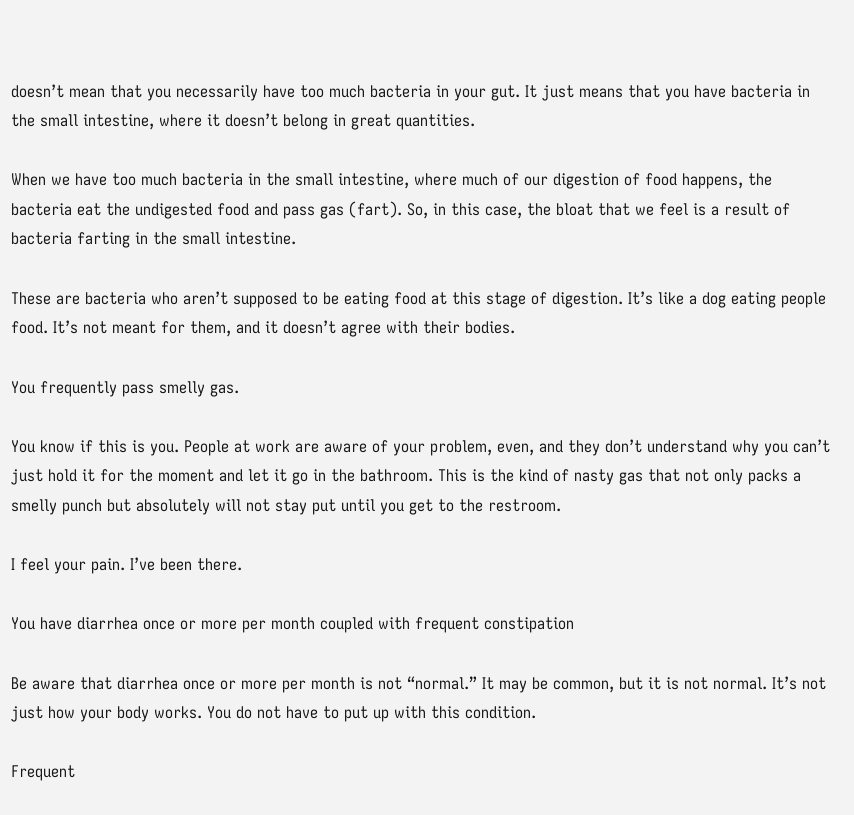doesn’t mean that you necessarily have too much bacteria in your gut. It just means that you have bacteria in the small intestine, where it doesn’t belong in great quantities.

When we have too much bacteria in the small intestine, where much of our digestion of food happens, the bacteria eat the undigested food and pass gas (fart). So, in this case, the bloat that we feel is a result of bacteria farting in the small intestine.

These are bacteria who aren’t supposed to be eating food at this stage of digestion. It’s like a dog eating people food. It’s not meant for them, and it doesn’t agree with their bodies.

You frequently pass smelly gas.

You know if this is you. People at work are aware of your problem, even, and they don’t understand why you can’t just hold it for the moment and let it go in the bathroom. This is the kind of nasty gas that not only packs a smelly punch but absolutely will not stay put until you get to the restroom.

I feel your pain. I’ve been there.

You have diarrhea once or more per month coupled with frequent constipation

Be aware that diarrhea once or more per month is not “normal.” It may be common, but it is not normal. It’s not just how your body works. You do not have to put up with this condition.

Frequent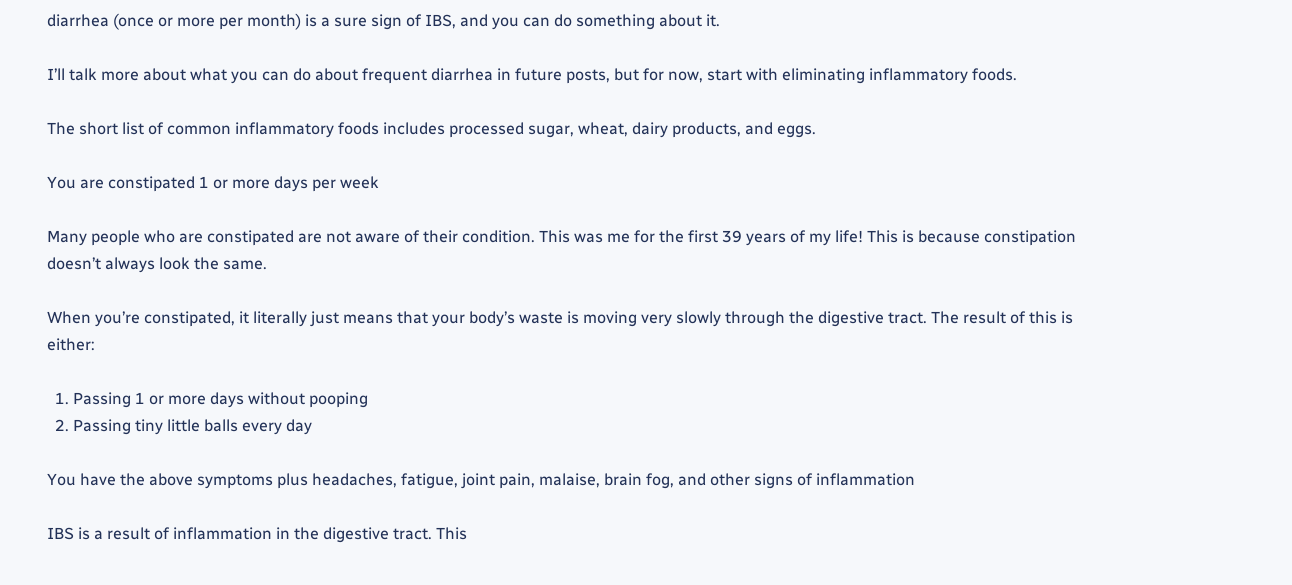diarrhea (once or more per month) is a sure sign of IBS, and you can do something about it.

I’ll talk more about what you can do about frequent diarrhea in future posts, but for now, start with eliminating inflammatory foods.

The short list of common inflammatory foods includes processed sugar, wheat, dairy products, and eggs.

You are constipated 1 or more days per week

Many people who are constipated are not aware of their condition. This was me for the first 39 years of my life! This is because constipation doesn’t always look the same.

When you’re constipated, it literally just means that your body’s waste is moving very slowly through the digestive tract. The result of this is either:

  1. Passing 1 or more days without pooping
  2. Passing tiny little balls every day

You have the above symptoms plus headaches, fatigue, joint pain, malaise, brain fog, and other signs of inflammation

IBS is a result of inflammation in the digestive tract. This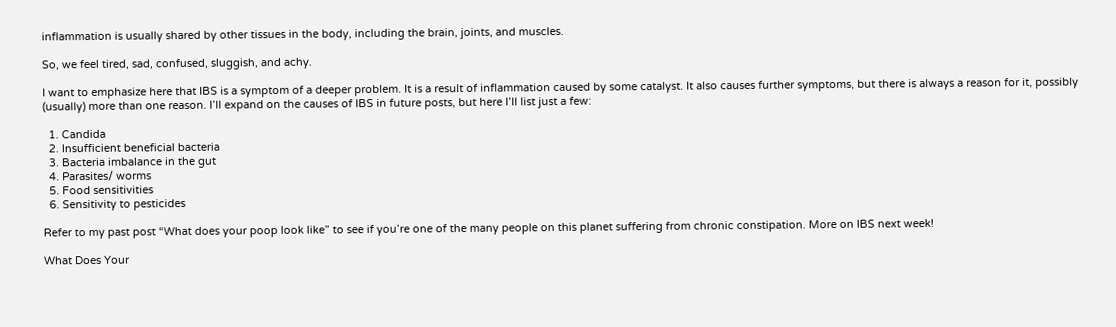inflammation is usually shared by other tissues in the body, including the brain, joints, and muscles.

So, we feel tired, sad, confused, sluggish, and achy.

I want to emphasize here that IBS is a symptom of a deeper problem. It is a result of inflammation caused by some catalyst. It also causes further symptoms, but there is always a reason for it, possibly (usually) more than one reason. I’ll expand on the causes of IBS in future posts, but here I’ll list just a few:

  1. Candida
  2. Insufficient beneficial bacteria
  3. Bacteria imbalance in the gut
  4. Parasites/ worms
  5. Food sensitivities
  6. Sensitivity to pesticides

Refer to my past post “What does your poop look like” to see if you’re one of the many people on this planet suffering from chronic constipation. More on IBS next week!

What Does Your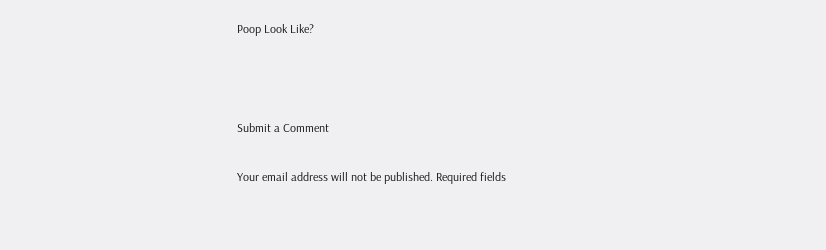Poop Look Like?



Submit a Comment

Your email address will not be published. Required fields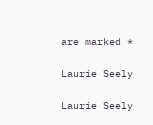are marked *

Laurie Seely

Laurie Seely